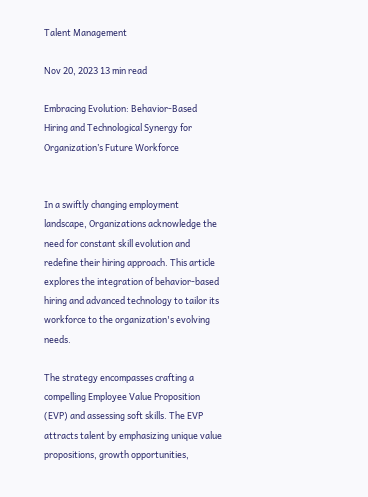Talent Management

Nov 20, 2023 13 min read

Embracing Evolution: Behavior-Based Hiring and Technological Synergy for Organization’s Future Workforce


In a swiftly changing employment landscape, Organizations acknowledge the need for constant skill evolution and redefine their hiring approach. This article explores the integration of behavior-based hiring and advanced technology to tailor its workforce to the organization's evolving needs.

The strategy encompasses crafting a compelling Employee Value Proposition (EVP) and assessing soft skills. The EVP attracts talent by emphasizing unique value propositions, growth opportunities,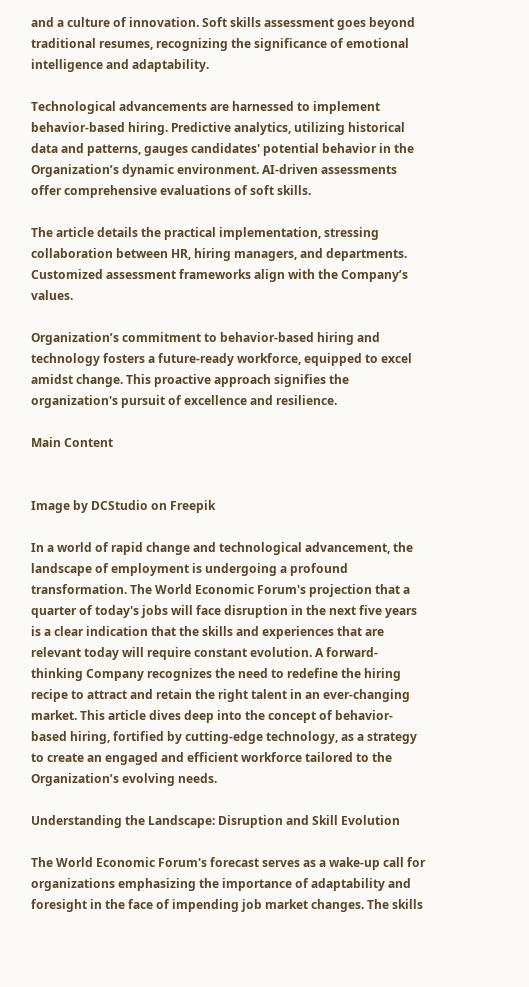and a culture of innovation. Soft skills assessment goes beyond traditional resumes, recognizing the significance of emotional intelligence and adaptability.

Technological advancements are harnessed to implement behavior-based hiring. Predictive analytics, utilizing historical data and patterns, gauges candidates' potential behavior in the Organization’s dynamic environment. AI-driven assessments offer comprehensive evaluations of soft skills.

The article details the practical implementation, stressing collaboration between HR, hiring managers, and departments. Customized assessment frameworks align with the Company’s values.

Organization’s commitment to behavior-based hiring and technology fosters a future-ready workforce, equipped to excel amidst change. This proactive approach signifies the organization's pursuit of excellence and resilience.

Main Content


Image by DCStudio on Freepik

In a world of rapid change and technological advancement, the landscape of employment is undergoing a profound transformation. The World Economic Forum's projection that a quarter of today's jobs will face disruption in the next five years is a clear indication that the skills and experiences that are relevant today will require constant evolution. A forward-thinking Company recognizes the need to redefine the hiring recipe to attract and retain the right talent in an ever-changing market. This article dives deep into the concept of behavior-based hiring, fortified by cutting-edge technology, as a strategy to create an engaged and efficient workforce tailored to the Organization’s evolving needs.

Understanding the Landscape: Disruption and Skill Evolution

The World Economic Forum's forecast serves as a wake-up call for organizations emphasizing the importance of adaptability and foresight in the face of impending job market changes. The skills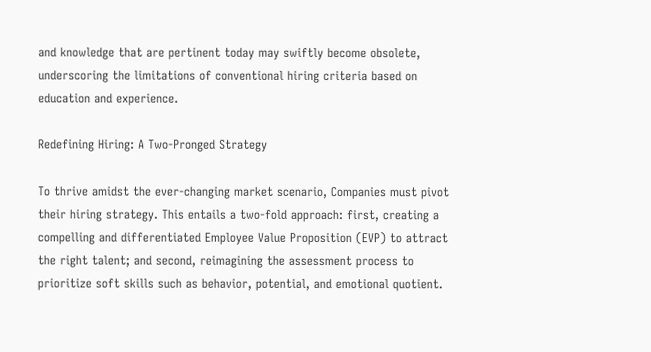and knowledge that are pertinent today may swiftly become obsolete, underscoring the limitations of conventional hiring criteria based on education and experience.

Redefining Hiring: A Two-Pronged Strategy

To thrive amidst the ever-changing market scenario, Companies must pivot their hiring strategy. This entails a two-fold approach: first, creating a compelling and differentiated Employee Value Proposition (EVP) to attract the right talent; and second, reimagining the assessment process to prioritize soft skills such as behavior, potential, and emotional quotient.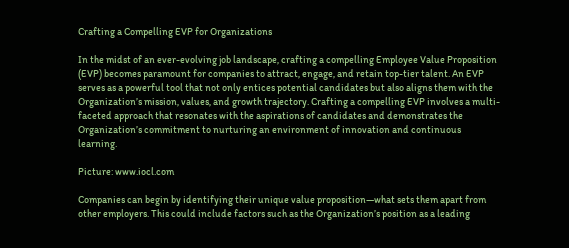Crafting a Compelling EVP for Organizations

In the midst of an ever-evolving job landscape, crafting a compelling Employee Value Proposition (EVP) becomes paramount for companies to attract, engage, and retain top-tier talent. An EVP serves as a powerful tool that not only entices potential candidates but also aligns them with the Organization’s mission, values, and growth trajectory. Crafting a compelling EVP involves a multi-faceted approach that resonates with the aspirations of candidates and demonstrates the Organization’s commitment to nurturing an environment of innovation and continuous learning.

Picture: www.iocl.com

Companies can begin by identifying their unique value proposition—what sets them apart from other employers. This could include factors such as the Organization’s position as a leading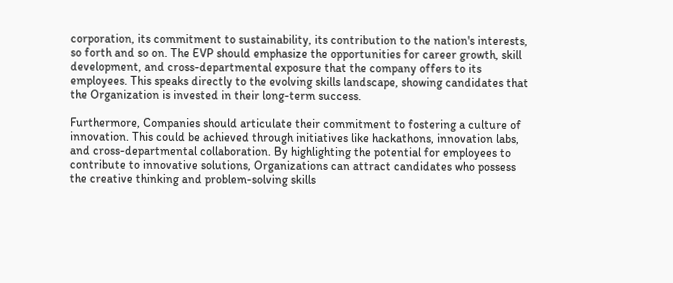corporation, its commitment to sustainability, its contribution to the nation's interests, so forth and so on. The EVP should emphasize the opportunities for career growth, skill development, and cross-departmental exposure that the company offers to its employees. This speaks directly to the evolving skills landscape, showing candidates that the Organization is invested in their long-term success.

Furthermore, Companies should articulate their commitment to fostering a culture of innovation. This could be achieved through initiatives like hackathons, innovation labs, and cross-departmental collaboration. By highlighting the potential for employees to contribute to innovative solutions, Organizations can attract candidates who possess the creative thinking and problem-solving skills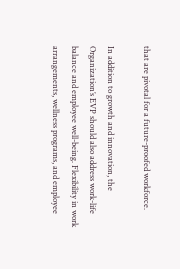that are pivotal for a future-proofed workforce.

In addition to growth and innovation, the Organization’s EVP should also address work-life balance and employee well-being. Flexibility in work arrangements, wellness programs, and employee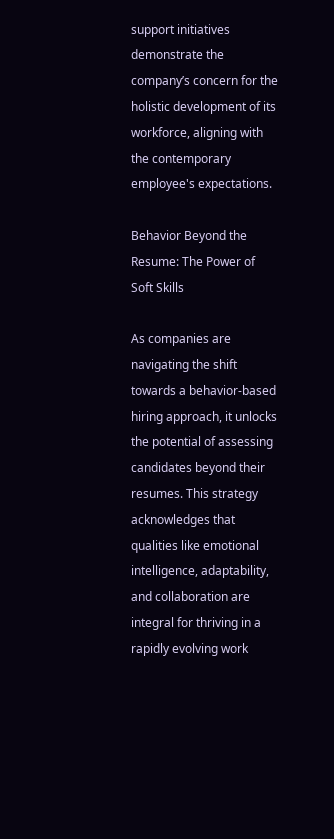support initiatives demonstrate the company’s concern for the holistic development of its workforce, aligning with the contemporary employee's expectations.

Behavior Beyond the Resume: The Power of Soft Skills

As companies are navigating the shift towards a behavior-based hiring approach, it unlocks the potential of assessing candidates beyond their resumes. This strategy acknowledges that qualities like emotional intelligence, adaptability, and collaboration are integral for thriving in a rapidly evolving work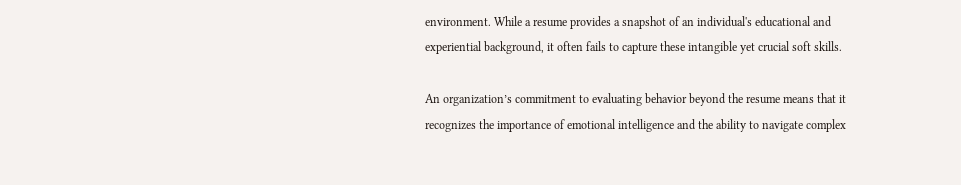environment. While a resume provides a snapshot of an individual's educational and experiential background, it often fails to capture these intangible yet crucial soft skills.

An organization’s commitment to evaluating behavior beyond the resume means that it recognizes the importance of emotional intelligence and the ability to navigate complex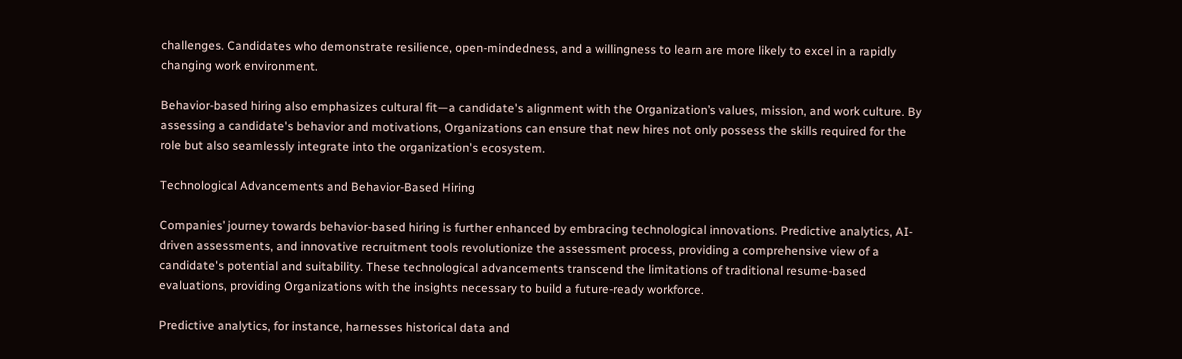challenges. Candidates who demonstrate resilience, open-mindedness, and a willingness to learn are more likely to excel in a rapidly changing work environment.

Behavior-based hiring also emphasizes cultural fit—a candidate's alignment with the Organization’s values, mission, and work culture. By assessing a candidate's behavior and motivations, Organizations can ensure that new hires not only possess the skills required for the role but also seamlessly integrate into the organization's ecosystem.

Technological Advancements and Behavior-Based Hiring

Companies’ journey towards behavior-based hiring is further enhanced by embracing technological innovations. Predictive analytics, AI-driven assessments, and innovative recruitment tools revolutionize the assessment process, providing a comprehensive view of a candidate's potential and suitability. These technological advancements transcend the limitations of traditional resume-based evaluations, providing Organizations with the insights necessary to build a future-ready workforce.

Predictive analytics, for instance, harnesses historical data and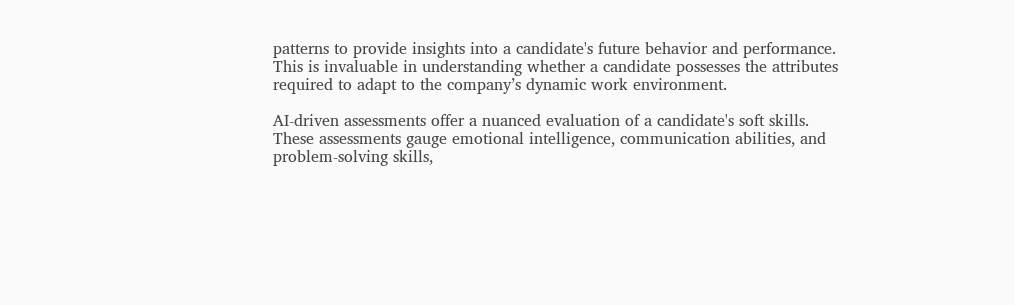patterns to provide insights into a candidate's future behavior and performance. This is invaluable in understanding whether a candidate possesses the attributes required to adapt to the company’s dynamic work environment.

AI-driven assessments offer a nuanced evaluation of a candidate's soft skills. These assessments gauge emotional intelligence, communication abilities, and problem-solving skills,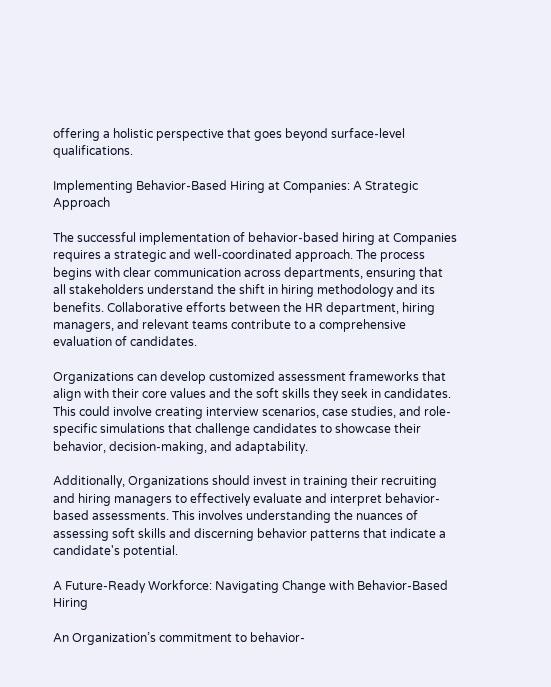offering a holistic perspective that goes beyond surface-level qualifications.

Implementing Behavior-Based Hiring at Companies: A Strategic Approach

The successful implementation of behavior-based hiring at Companies requires a strategic and well-coordinated approach. The process begins with clear communication across departments, ensuring that all stakeholders understand the shift in hiring methodology and its benefits. Collaborative efforts between the HR department, hiring managers, and relevant teams contribute to a comprehensive evaluation of candidates.

Organizations can develop customized assessment frameworks that align with their core values and the soft skills they seek in candidates. This could involve creating interview scenarios, case studies, and role-specific simulations that challenge candidates to showcase their behavior, decision-making, and adaptability.

Additionally, Organizations should invest in training their recruiting and hiring managers to effectively evaluate and interpret behavior-based assessments. This involves understanding the nuances of assessing soft skills and discerning behavior patterns that indicate a candidate's potential.

A Future-Ready Workforce: Navigating Change with Behavior-Based Hiring

An Organization’s commitment to behavior-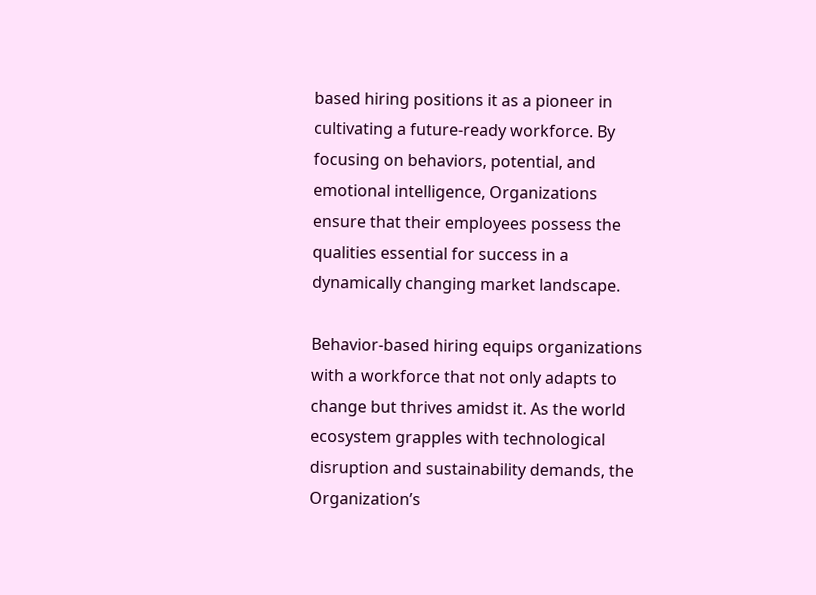based hiring positions it as a pioneer in cultivating a future-ready workforce. By focusing on behaviors, potential, and emotional intelligence, Organizations ensure that their employees possess the qualities essential for success in a dynamically changing market landscape.

Behavior-based hiring equips organizations with a workforce that not only adapts to change but thrives amidst it. As the world ecosystem grapples with technological disruption and sustainability demands, the Organization’s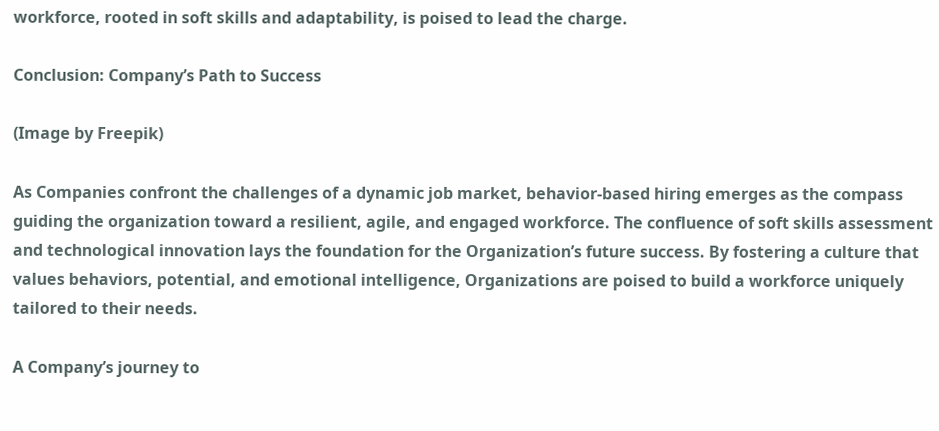workforce, rooted in soft skills and adaptability, is poised to lead the charge.

Conclusion: Company’s Path to Success

(Image by Freepik)

As Companies confront the challenges of a dynamic job market, behavior-based hiring emerges as the compass guiding the organization toward a resilient, agile, and engaged workforce. The confluence of soft skills assessment and technological innovation lays the foundation for the Organization’s future success. By fostering a culture that values behaviors, potential, and emotional intelligence, Organizations are poised to build a workforce uniquely tailored to their needs.

A Company’s journey to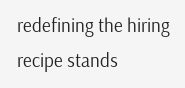redefining the hiring recipe stands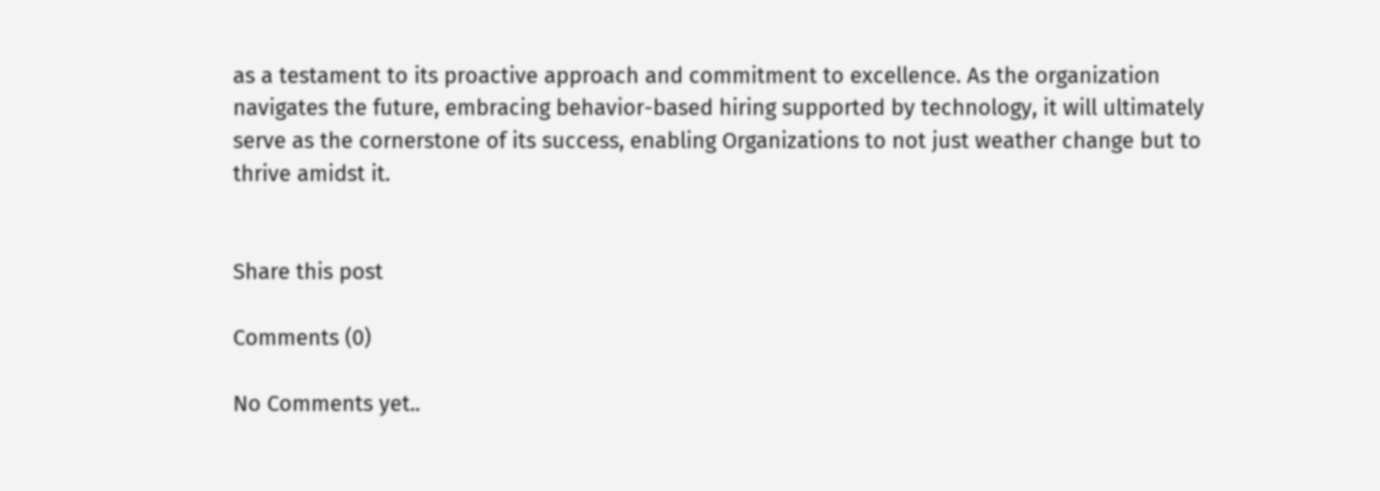as a testament to its proactive approach and commitment to excellence. As the organization navigates the future, embracing behavior-based hiring supported by technology, it will ultimately serve as the cornerstone of its success, enabling Organizations to not just weather change but to thrive amidst it.


Share this post

Comments (0)

No Comments yet..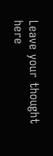Leave your thought here